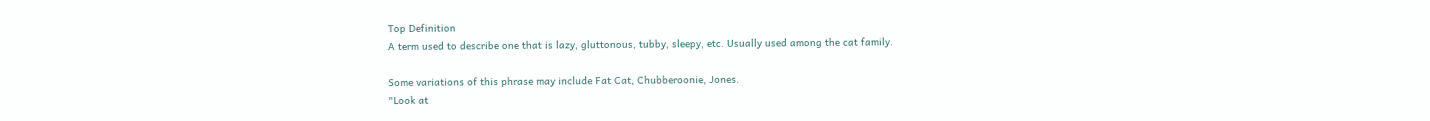Top Definition
A term used to describe one that is lazy, gluttonous, tubby, sleepy, etc. Usually used among the cat family.

Some variations of this phrase may include Fat Cat, Chubberoonie, Jones.
"Look at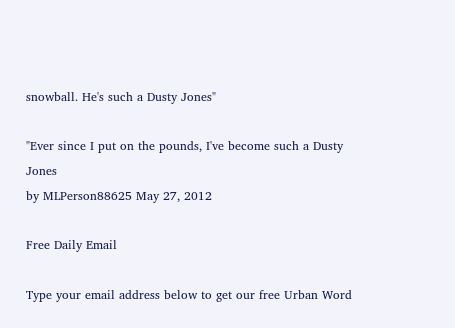snowball. He's such a Dusty Jones"

"Ever since I put on the pounds, I've become such a Dusty Jones
by MLPerson88625 May 27, 2012

Free Daily Email

Type your email address below to get our free Urban Word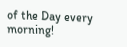of the Day every morning!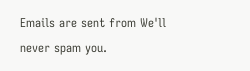Emails are sent from We'll never spam you.